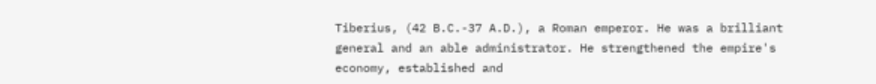Tiberius, (42 B.C.-37 A.D.), a Roman emperor. He was a brilliant general and an able administrator. He strengthened the empire's economy, established and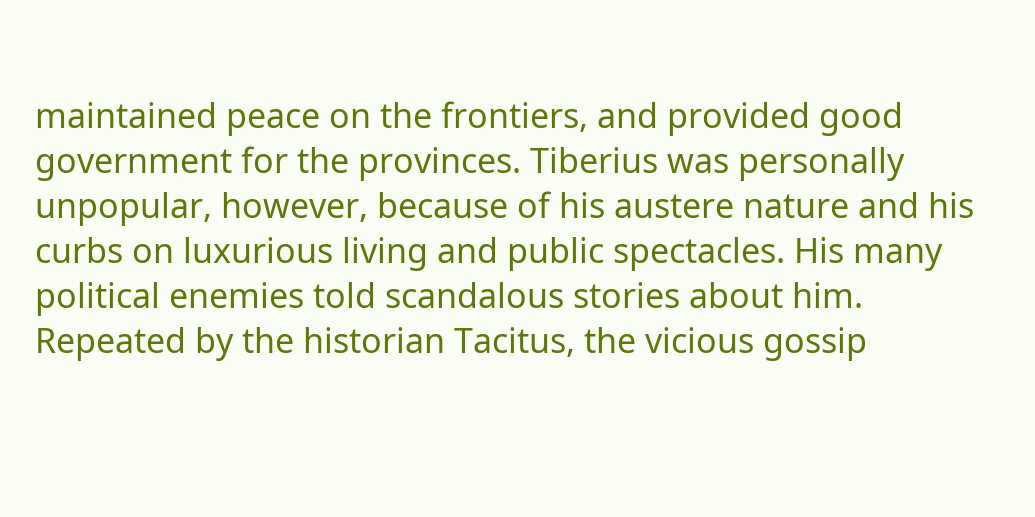maintained peace on the frontiers, and provided good government for the provinces. Tiberius was personally unpopular, however, because of his austere nature and his curbs on luxurious living and public spectacles. His many political enemies told scandalous stories about him. Repeated by the historian Tacitus, the vicious gossip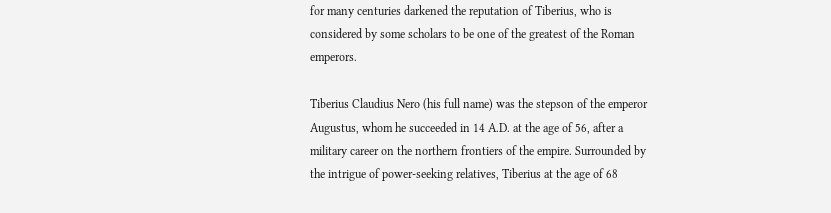for many centuries darkened the reputation of Tiberius, who is considered by some scholars to be one of the greatest of the Roman emperors.

Tiberius Claudius Nero (his full name) was the stepson of the emperor Augustus, whom he succeeded in 14 A.D. at the age of 56, after a military career on the northern frontiers of the empire. Surrounded by the intrigue of power-seeking relatives, Tiberius at the age of 68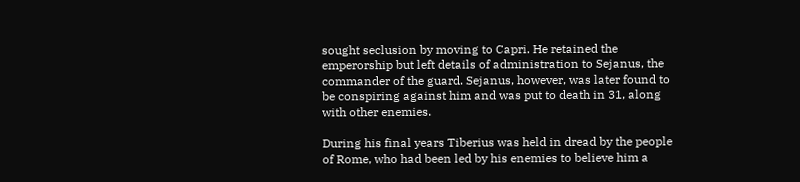sought seclusion by moving to Capri. He retained the emperorship but left details of administration to Sejanus, the commander of the guard. Sejanus, however, was later found to be conspiring against him and was put to death in 31, along with other enemies.

During his final years Tiberius was held in dread by the people of Rome, who had been led by his enemies to believe him a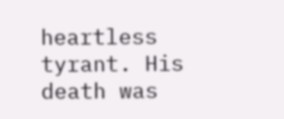heartless tyrant. His death was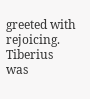greeted with rejoicing. Tiberius was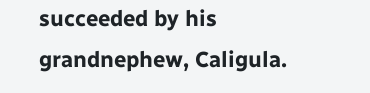succeeded by his grandnephew, Caligula.